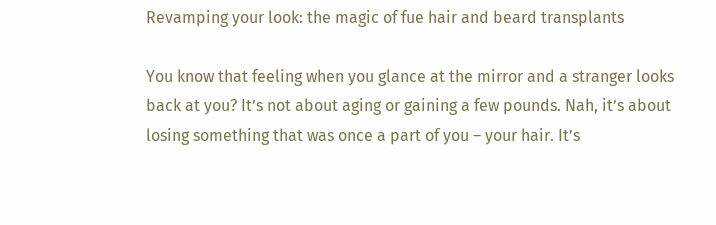Revamping your look: the magic of fue hair and beard transplants

You know that feeling when you glance at the mirror and a stranger looks back at you? It’s not about aging or gaining a few pounds. Nah, it’s about losing something that was once a part of you – your hair. It’s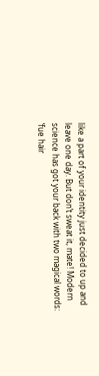like a part of your identity just decided to up and leave one day. But don’t sweat it, mate! Modern science has got your back with two magical words: ‘fue hair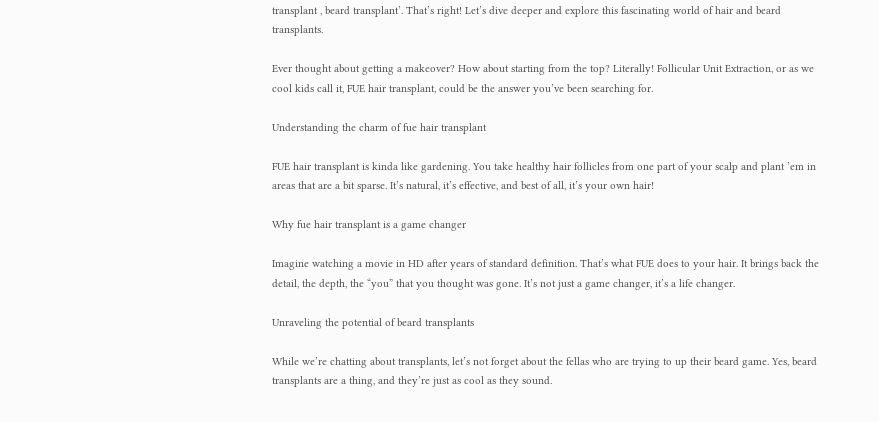transplant , beard transplant’. That’s right! Let’s dive deeper and explore this fascinating world of hair and beard transplants.

Ever thought about getting a makeover? How about starting from the top? Literally! Follicular Unit Extraction, or as we cool kids call it, FUE hair transplant, could be the answer you’ve been searching for.

Understanding the charm of fue hair transplant

FUE hair transplant is kinda like gardening. You take healthy hair follicles from one part of your scalp and plant ’em in areas that are a bit sparse. It’s natural, it’s effective, and best of all, it’s your own hair!

Why fue hair transplant is a game changer

Imagine watching a movie in HD after years of standard definition. That’s what FUE does to your hair. It brings back the detail, the depth, the “you” that you thought was gone. It’s not just a game changer, it’s a life changer.

Unraveling the potential of beard transplants

While we’re chatting about transplants, let’s not forget about the fellas who are trying to up their beard game. Yes, beard transplants are a thing, and they’re just as cool as they sound.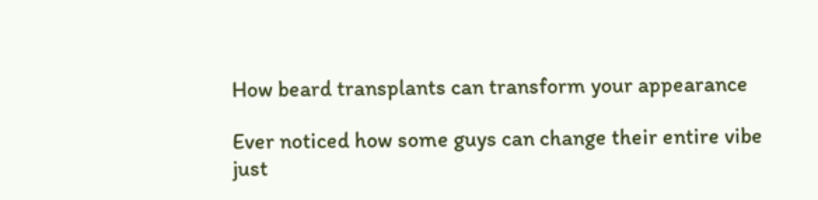How beard transplants can transform your appearance

Ever noticed how some guys can change their entire vibe just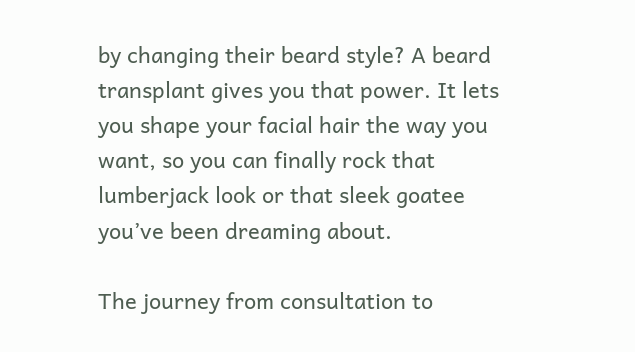by changing their beard style? A beard transplant gives you that power. It lets you shape your facial hair the way you want, so you can finally rock that lumberjack look or that sleek goatee you’ve been dreaming about.

The journey from consultation to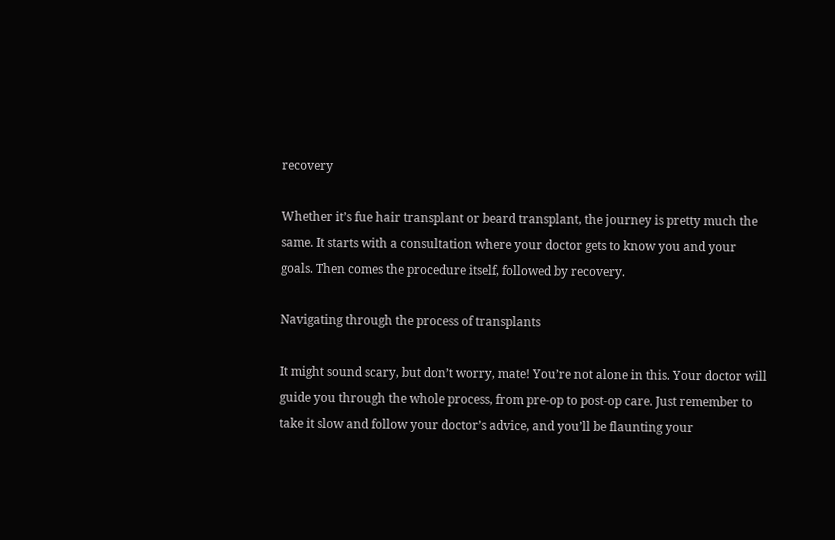recovery

Whether it’s fue hair transplant or beard transplant, the journey is pretty much the same. It starts with a consultation where your doctor gets to know you and your goals. Then comes the procedure itself, followed by recovery.

Navigating through the process of transplants

It might sound scary, but don’t worry, mate! You’re not alone in this. Your doctor will guide you through the whole process, from pre-op to post-op care. Just remember to take it slow and follow your doctor’s advice, and you’ll be flaunting your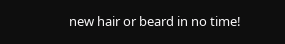new hair or beard in no time!